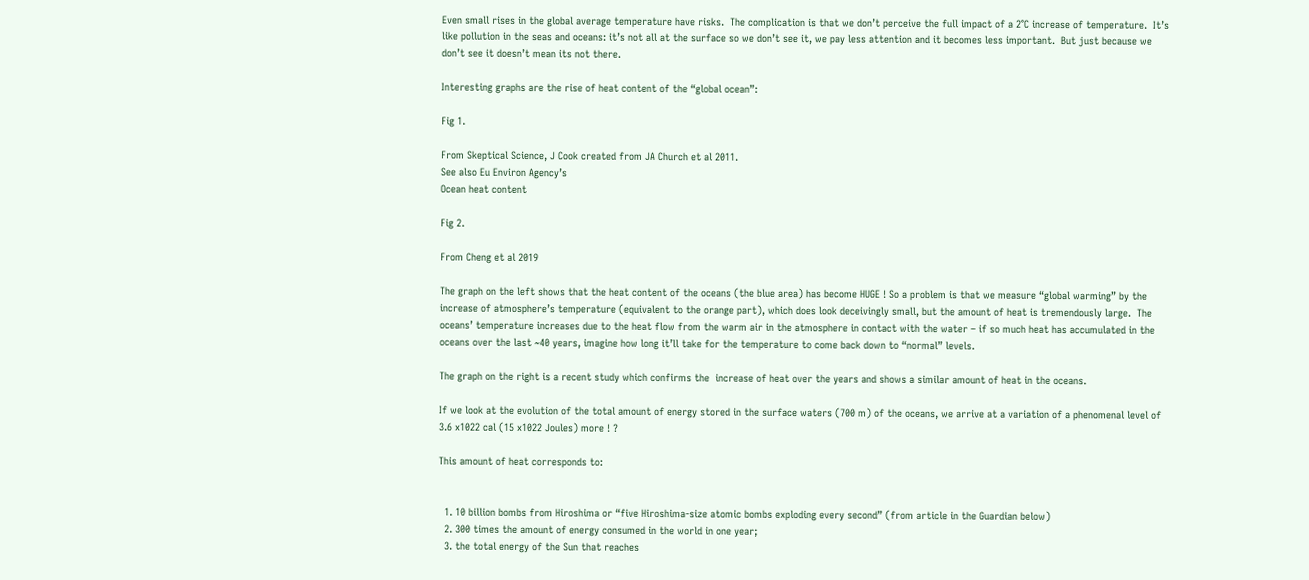Even small rises in the global average temperature have risks.  The complication is that we don’t perceive the full impact of a 2°C increase of temperature.  It’s like pollution in the seas and oceans: it’s not all at the surface so we don’t see it, we pay less attention and it becomes less important.  But just because we don’t see it doesn’t mean its not there.

Interesting graphs are the rise of heat content of the “global ocean”:

Fig 1.

From Skeptical Science, J Cook created from JA Church et al 2011.
See also Eu Environ Agency’s
Ocean heat content

Fig 2.

From Cheng et al 2019

The graph on the left shows that the heat content of the oceans (the blue area) has become HUGE ! So a problem is that we measure “global warming” by the increase of atmosphere’s temperature (equivalent to the orange part), which does look deceivingly small, but the amount of heat is tremendously large.  The oceans’ temperature increases due to the heat flow from the warm air in the atmosphere in contact with the water – if so much heat has accumulated in the oceans over the last ~40 years, imagine how long it’ll take for the temperature to come back down to “normal” levels.

The graph on the right is a recent study which confirms the  increase of heat over the years and shows a similar amount of heat in the oceans.

If we look at the evolution of the total amount of energy stored in the surface waters (700 m) of the oceans, we arrive at a variation of a phenomenal level of 3.6 x1022 cal (15 x1022 Joules) more ! ?

This amount of heat corresponds to:


  1. 10 billion bombs from Hiroshima or “five Hiroshima-size atomic bombs exploding every second” (from article in the Guardian below)
  2. 300 times the amount of energy consumed in the world in one year;
  3. the total energy of the Sun that reaches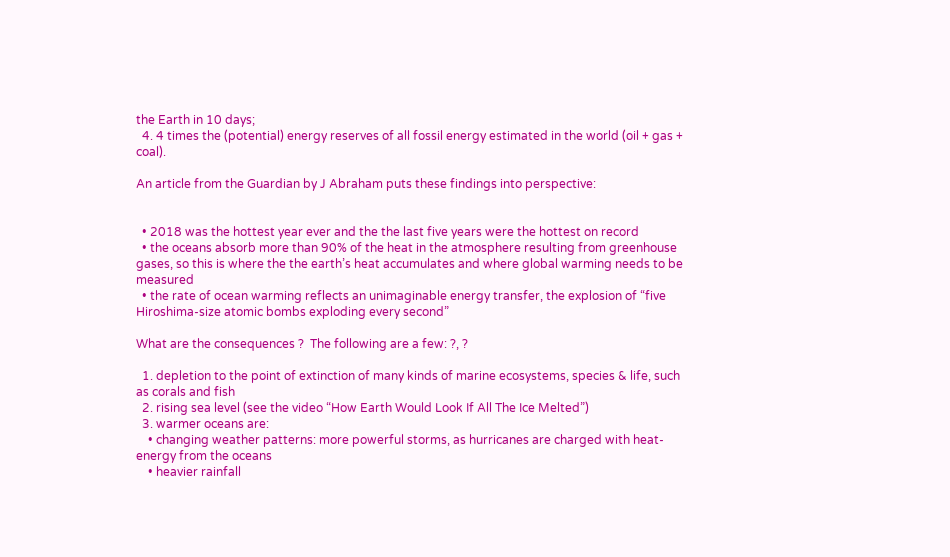the Earth in 10 days;
  4. 4 times the (potential) energy reserves of all fossil energy estimated in the world (oil + gas + coal).

An article from the Guardian by J Abraham puts these findings into perspective:


  • 2018 was the hottest year ever and the the last five years were the hottest on record
  • the oceans absorb more than 90% of the heat in the atmosphere resulting from greenhouse gases, so this is where the the earth’s heat accumulates and where global warming needs to be measured
  • the rate of ocean warming reflects an unimaginable energy transfer, the explosion of “five Hiroshima-size atomic bombs exploding every second”

What are the consequences ?  The following are a few: ?, ?

  1. depletion to the point of extinction of many kinds of marine ecosystems, species & life, such as corals and fish
  2. rising sea level (see the video “How Earth Would Look If All The Ice Melted”)
  3. warmer oceans are:
    • changing weather patterns: more powerful storms, as hurricanes are charged with heat-energy from the oceans
    • heavier rainfall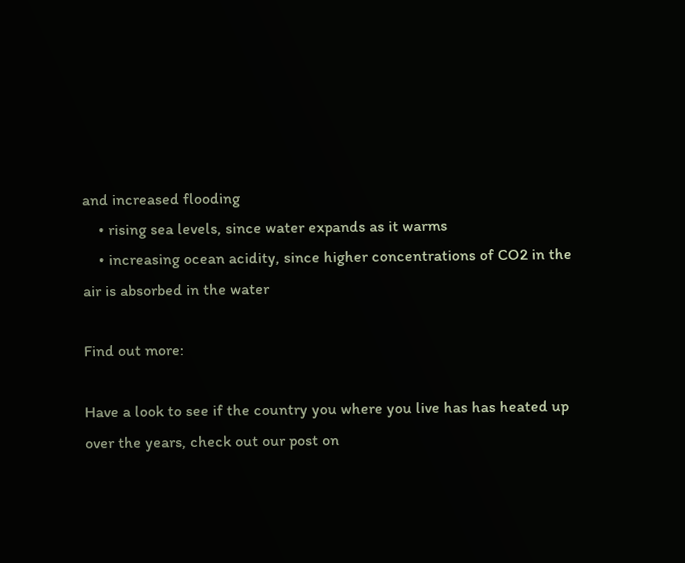and increased flooding
    • rising sea levels, since water expands as it warms
    • increasing ocean acidity, since higher concentrations of CO2 in the air is absorbed in the water

Find out more:

Have a look to see if the country you where you live has has heated up over the years, check out our post on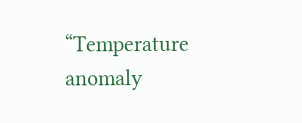“Temperature anomaly